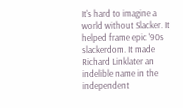It's hard to imagine a world without Slacker. It helped frame epic '90s slackerdom. It made Richard Linklater an indelible name in the independent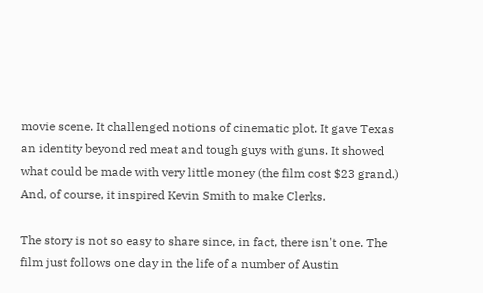movie scene. It challenged notions of cinematic plot. It gave Texas an identity beyond red meat and tough guys with guns. It showed what could be made with very little money (the film cost $23 grand.) And, of course, it inspired Kevin Smith to make Clerks.

The story is not so easy to share since, in fact, there isn't one. The film just follows one day in the life of a number of Austin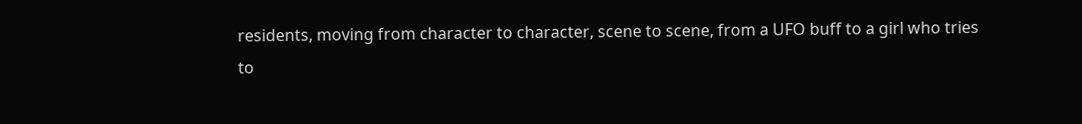residents, moving from character to character, scene to scene, from a UFO buff to a girl who tries to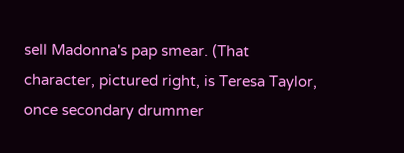sell Madonna's pap smear. (That character, pictured right, is Teresa Taylor, once secondary drummer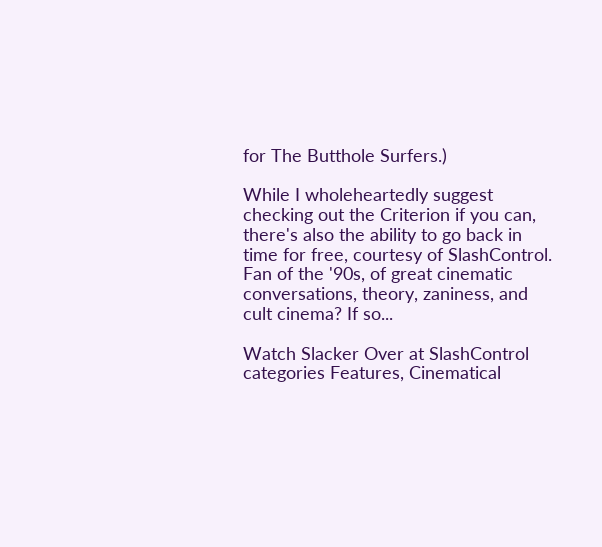for The Butthole Surfers.)

While I wholeheartedly suggest checking out the Criterion if you can, there's also the ability to go back in time for free, courtesy of SlashControl. Fan of the '90s, of great cinematic conversations, theory, zaniness, and cult cinema? If so...

Watch Slacker Over at SlashControl
categories Features, Cinematical